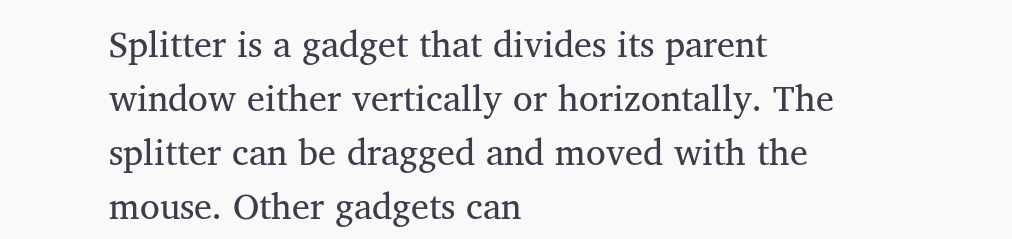Splitter is a gadget that divides its parent window either vertically or horizontally. The splitter can be dragged and moved with the mouse. Other gadgets can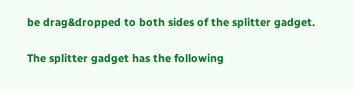be drag&dropped to both sides of the splitter gadget.

The splitter gadget has the following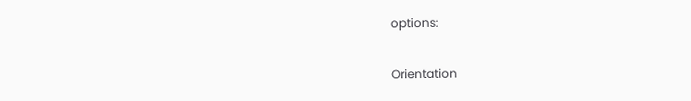options:

Orientation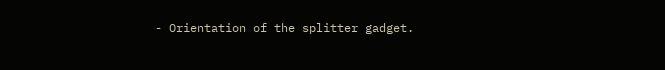- Orientation of the splitter gadget.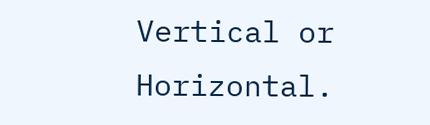Vertical or Horizontal.